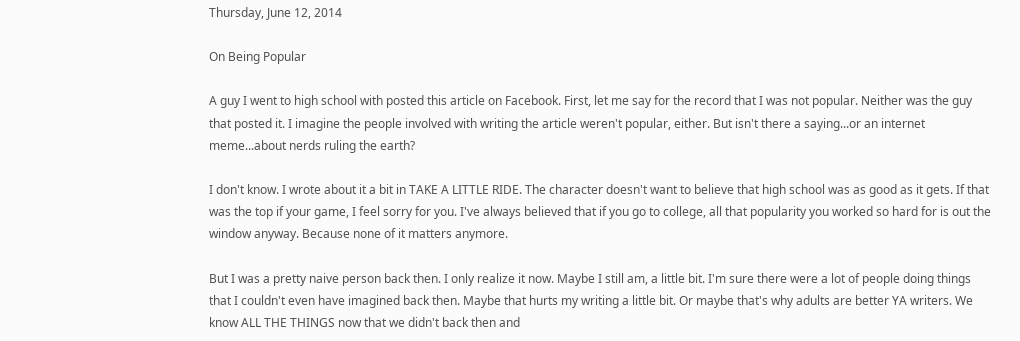Thursday, June 12, 2014

On Being Popular

A guy I went to high school with posted this article on Facebook. First, let me say for the record that I was not popular. Neither was the guy that posted it. I imagine the people involved with writing the article weren't popular, either. But isn't there a saying...or an internet meme...about nerds ruling the earth?

I don't know. I wrote about it a bit in TAKE A LITTLE RIDE. The character doesn't want to believe that high school was as good as it gets. If that was the top if your game, I feel sorry for you. I've always believed that if you go to college, all that popularity you worked so hard for is out the window anyway. Because none of it matters anymore.

But I was a pretty naive person back then. I only realize it now. Maybe I still am, a little bit. I'm sure there were a lot of people doing things that I couldn't even have imagined back then. Maybe that hurts my writing a little bit. Or maybe that's why adults are better YA writers. We know ALL THE THINGS now that we didn't back then and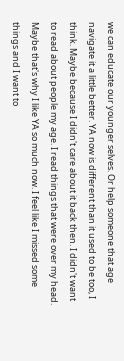we can educate our younger selves. Or help someone that age navigate it a little better. YA now is different than it used to be too, I think. Maybe because I didn't care about it back then. I didn't want to read about people my age. I read things that were over my head. Maybe that's why I like YA so much now. I feel like I missed some things and I want to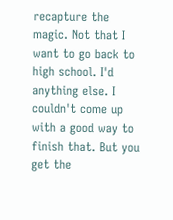recapture the magic. Not that I want to go back to high school. I'd anything else. I couldn't come up with a good way to finish that. But you get the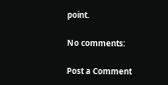point.

No comments:

Post a Comment